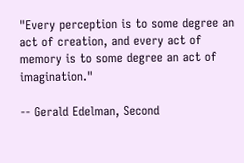"Every perception is to some degree an act of creation, and every act of memory is to some degree an act of imagination."

-- Gerald Edelman, Second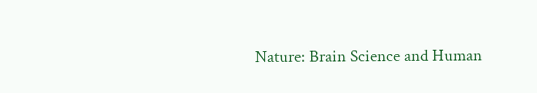Nature: Brain Science and Human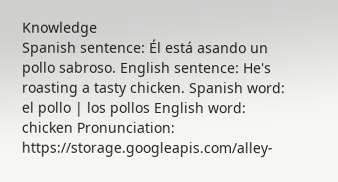Knowledge
Spanish sentence: Él está asando un pollo sabroso. English sentence: He's roasting a tasty chicken. Spanish word: el pollo | los pollos English word: chicken Pronunciation: https://storage.googleapis.com/alley-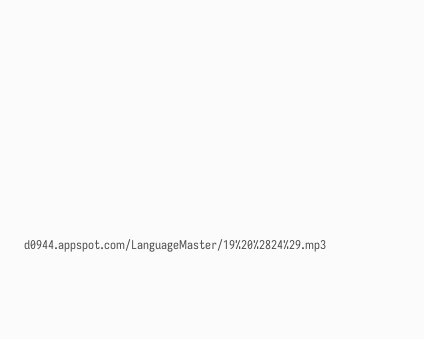d0944.appspot.com/LanguageMaster/19%20%2824%29.mp3